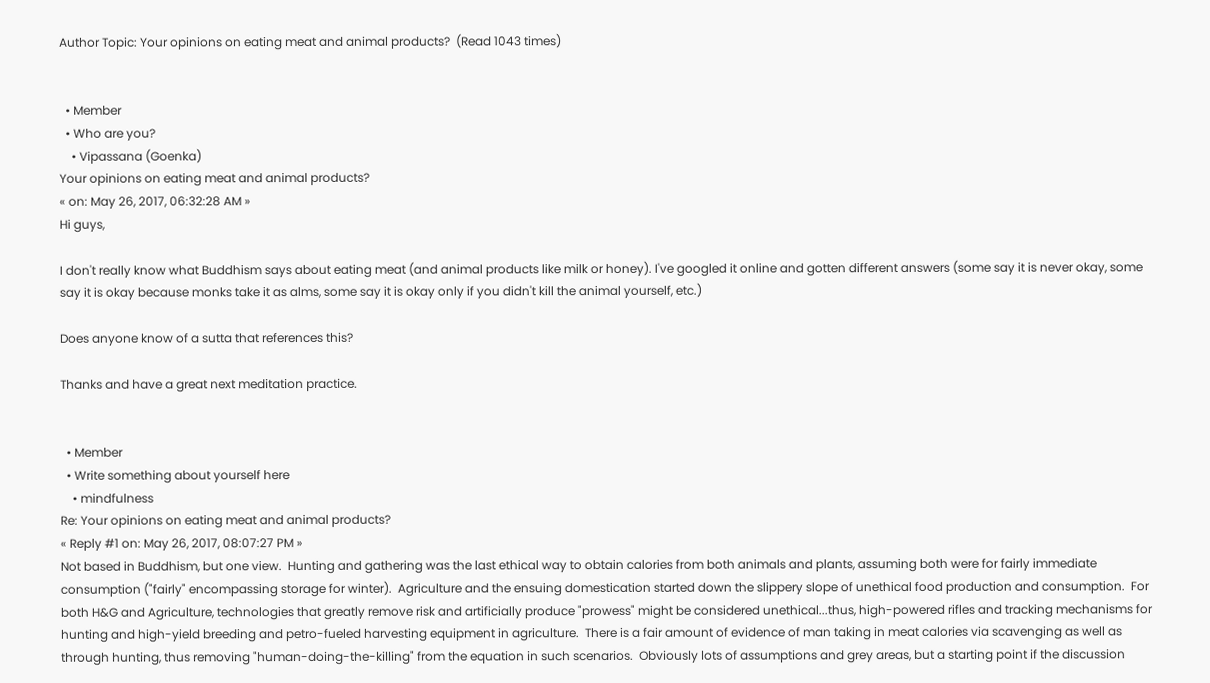Author Topic: Your opinions on eating meat and animal products?  (Read 1043 times)


  • Member
  • Who are you?
    • Vipassana (Goenka)
Your opinions on eating meat and animal products?
« on: May 26, 2017, 06:32:28 AM »
Hi guys,

I don't really know what Buddhism says about eating meat (and animal products like milk or honey). I've googled it online and gotten different answers (some say it is never okay, some say it is okay because monks take it as alms, some say it is okay only if you didn't kill the animal yourself, etc.)

Does anyone know of a sutta that references this?

Thanks and have a great next meditation practice.


  • Member
  • Write something about yourself here
    • mindfulness
Re: Your opinions on eating meat and animal products?
« Reply #1 on: May 26, 2017, 08:07:27 PM »
Not based in Buddhism, but one view.  Hunting and gathering was the last ethical way to obtain calories from both animals and plants, assuming both were for fairly immediate consumption ("fairly" encompassing storage for winter).  Agriculture and the ensuing domestication started down the slippery slope of unethical food production and consumption.  For both H&G and Agriculture, technologies that greatly remove risk and artificially produce "prowess" might be considered unethical...thus, high-powered rifles and tracking mechanisms for hunting and high-yield breeding and petro-fueled harvesting equipment in agriculture.  There is a fair amount of evidence of man taking in meat calories via scavenging as well as through hunting, thus removing "human-doing-the-killing" from the equation in such scenarios.  Obviously lots of assumptions and grey areas, but a starting point if the discussion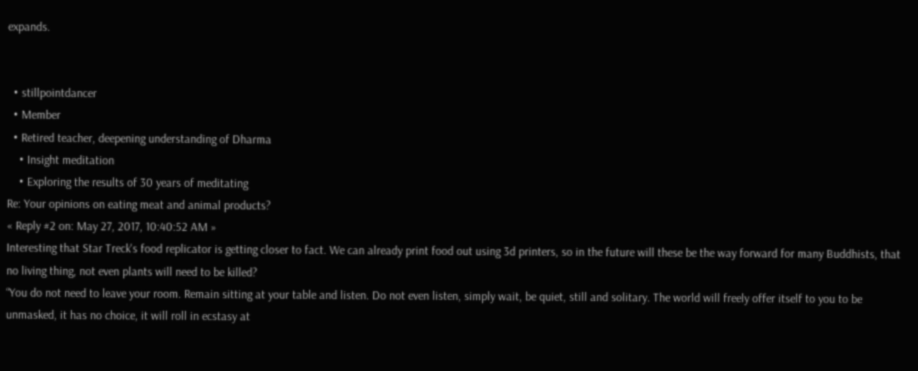expands.


  • stillpointdancer
  • Member
  • Retired teacher, deepening understanding of Dharma
    • Insight meditation
    • Exploring the results of 30 years of meditating
Re: Your opinions on eating meat and animal products?
« Reply #2 on: May 27, 2017, 10:40:52 AM »
Interesting that Star Treck's food replicator is getting closer to fact. We can already print food out using 3d printers, so in the future will these be the way forward for many Buddhists, that no living thing, not even plants will need to be killed?
“You do not need to leave your room. Remain sitting at your table and listen. Do not even listen, simply wait, be quiet, still and solitary. The world will freely offer itself to you to be unmasked, it has no choice, it will roll in ecstasy at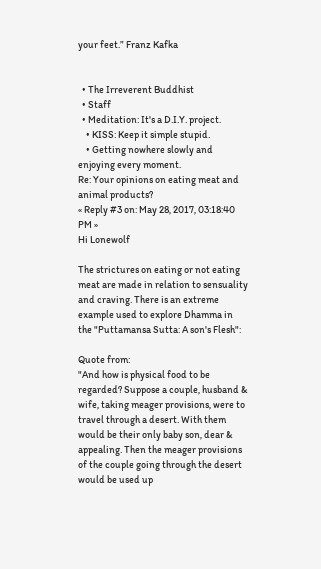your feet.” Franz Kafka


  • The Irreverent Buddhist
  • Staff
  • Meditation: It's a D.I.Y. project.
    • KISS: Keep it simple stupid.
    • Getting nowhere slowly and enjoying every moment.
Re: Your opinions on eating meat and animal products?
« Reply #3 on: May 28, 2017, 03:18:40 PM »
Hi Lonewolf

The strictures on eating or not eating meat are made in relation to sensuality and craving. There is an extreme example used to explore Dhamma in the "Puttamansa Sutta: A son's Flesh":

Quote from:
"And how is physical food to be regarded? Suppose a couple, husband & wife, taking meager provisions, were to travel through a desert. With them would be their only baby son, dear & appealing. Then the meager provisions of the couple going through the desert would be used up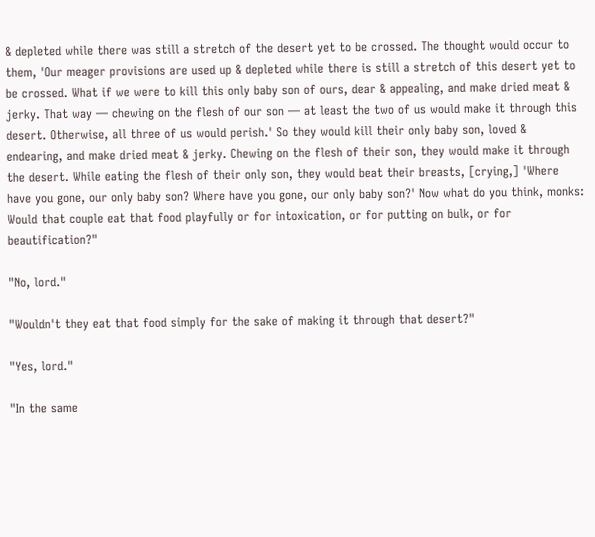& depleted while there was still a stretch of the desert yet to be crossed. The thought would occur to them, 'Our meager provisions are used up & depleted while there is still a stretch of this desert yet to be crossed. What if we were to kill this only baby son of ours, dear & appealing, and make dried meat & jerky. That way — chewing on the flesh of our son — at least the two of us would make it through this desert. Otherwise, all three of us would perish.' So they would kill their only baby son, loved & endearing, and make dried meat & jerky. Chewing on the flesh of their son, they would make it through the desert. While eating the flesh of their only son, they would beat their breasts, [crying,] 'Where have you gone, our only baby son? Where have you gone, our only baby son?' Now what do you think, monks: Would that couple eat that food playfully or for intoxication, or for putting on bulk, or for beautification?"

"No, lord."

"Wouldn't they eat that food simply for the sake of making it through that desert?"

"Yes, lord."

"In the same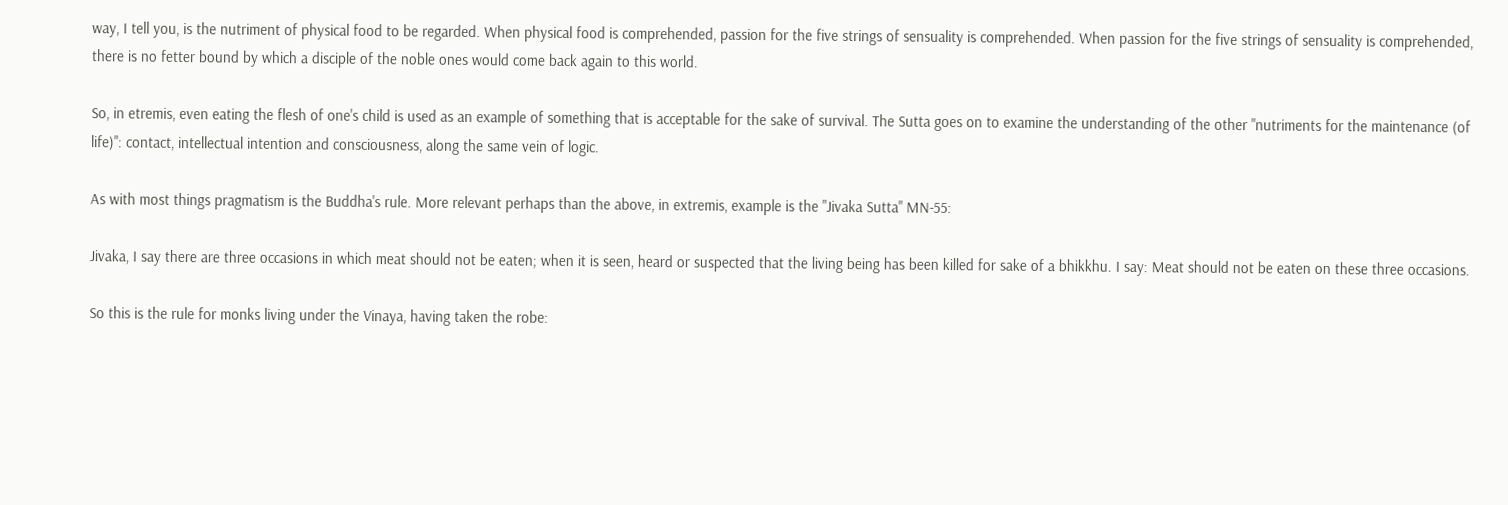way, I tell you, is the nutriment of physical food to be regarded. When physical food is comprehended, passion for the five strings of sensuality is comprehended. When passion for the five strings of sensuality is comprehended, there is no fetter bound by which a disciple of the noble ones would come back again to this world.

So, in etremis, even eating the flesh of one's child is used as an example of something that is acceptable for the sake of survival. The Sutta goes on to examine the understanding of the other "nutriments for the maintenance (of life)": contact, intellectual intention and consciousness, along the same vein of logic.

As with most things pragmatism is the Buddha's rule. More relevant perhaps than the above, in extremis, example is the "Jivaka Sutta" MN-55:

Jivaka, I say there are three occasions in which meat should not be eaten; when it is seen, heard or suspected that the living being has been killed for sake of a bhikkhu. I say: Meat should not be eaten on these three occasions.

So this is the rule for monks living under the Vinaya, having taken the robe: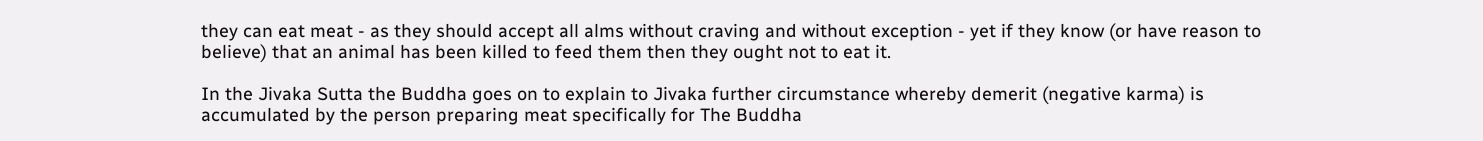they can eat meat - as they should accept all alms without craving and without exception - yet if they know (or have reason to believe) that an animal has been killed to feed them then they ought not to eat it.

In the Jivaka Sutta the Buddha goes on to explain to Jivaka further circumstance whereby demerit (negative karma) is accumulated by the person preparing meat specifically for The Buddha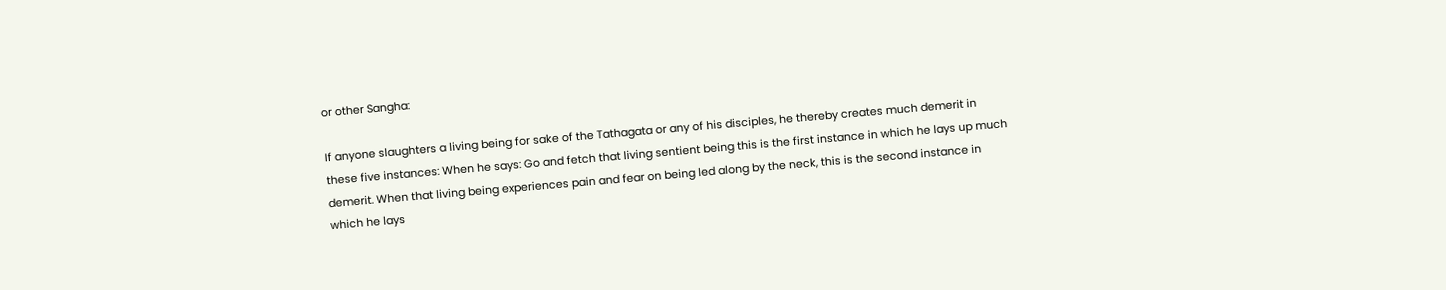or other Sangha:

If anyone slaughters a living being for sake of the Tathagata or any of his disciples, he thereby creates much demerit in these five instances: When he says: Go and fetch that living sentient being this is the first instance in which he lays up much demerit. When that living being experiences pain and fear on being led along by the neck, this is the second instance in which he lays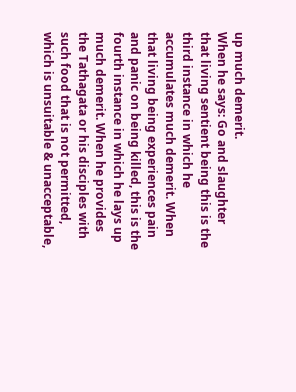up much demerit.
When he says: Go and slaughter that living sentient being this is the third instance in which he accumulates much demerit. When that living being experiences pain and panic on being killed, this is the fourth instance in which he lays up much demerit. When he provides the Tathagata or his disciples with such food that is not permitted, which is unsuitable & unacceptable,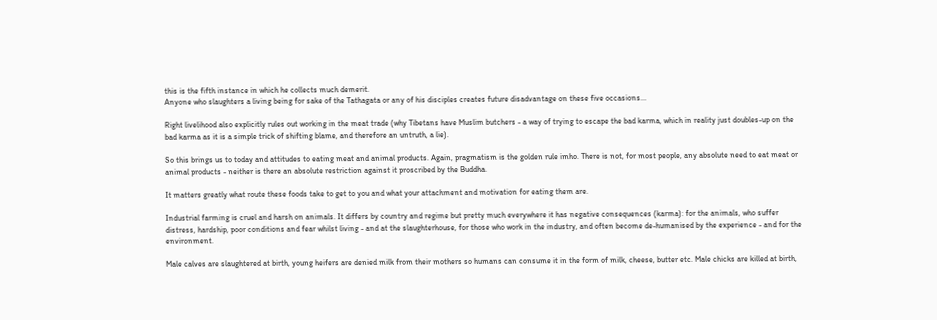this is the fifth instance in which he collects much demerit.
Anyone who slaughters a living being for sake of the Tathagata or any of his disciples creates future disadvantage on these five occasions...

Right livelihood also explicitly rules out working in the meat trade (why Tibetans have Muslim butchers - a way of trying to escape the bad karma, which in reality just doubles-up on the bad karma as it is a simple trick of shifting blame, and therefore an untruth, a lie).

So this brings us to today and attitudes to eating meat and animal products. Again, pragmatism is the golden rule imho. There is not, for most people, any absolute need to eat meat or animal products - neither is there an absolute restriction against it proscribed by the Buddha.

It matters greatly what route these foods take to get to you and what your attachment and motivation for eating them are.

Industrial farming is cruel and harsh on animals. It differs by country and regime but pretty much everywhere it has negative consequences (karma): for the animals, who suffer distress, hardship, poor conditions and fear whilst living - and at the slaughterhouse, for those who work in the industry, and often become de-humanised by the experience - and for the environment.

Male calves are slaughtered at birth, young heifers are denied milk from their mothers so humans can consume it in the form of milk, cheese, butter etc. Male chicks are killed at birth,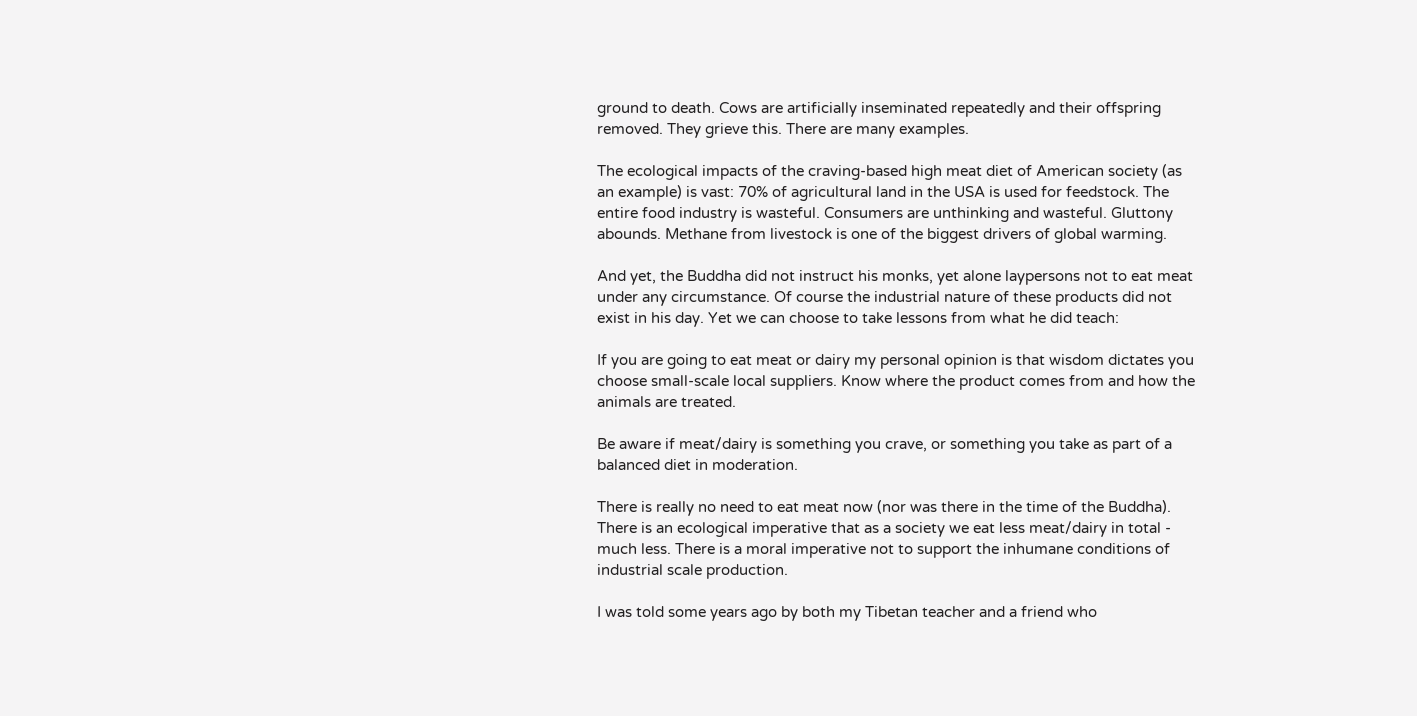ground to death. Cows are artificially inseminated repeatedly and their offspring removed. They grieve this. There are many examples.

The ecological impacts of the craving-based high meat diet of American society (as an example) is vast: 70% of agricultural land in the USA is used for feedstock. The entire food industry is wasteful. Consumers are unthinking and wasteful. Gluttony abounds. Methane from livestock is one of the biggest drivers of global warming.

And yet, the Buddha did not instruct his monks, yet alone laypersons not to eat meat under any circumstance. Of course the industrial nature of these products did not exist in his day. Yet we can choose to take lessons from what he did teach:

If you are going to eat meat or dairy my personal opinion is that wisdom dictates you choose small-scale local suppliers. Know where the product comes from and how the animals are treated.

Be aware if meat/dairy is something you crave, or something you take as part of a balanced diet in moderation.

There is really no need to eat meat now (nor was there in the time of the Buddha). There is an ecological imperative that as a society we eat less meat/dairy in total - much less. There is a moral imperative not to support the inhumane conditions of industrial scale production.

I was told some years ago by both my Tibetan teacher and a friend who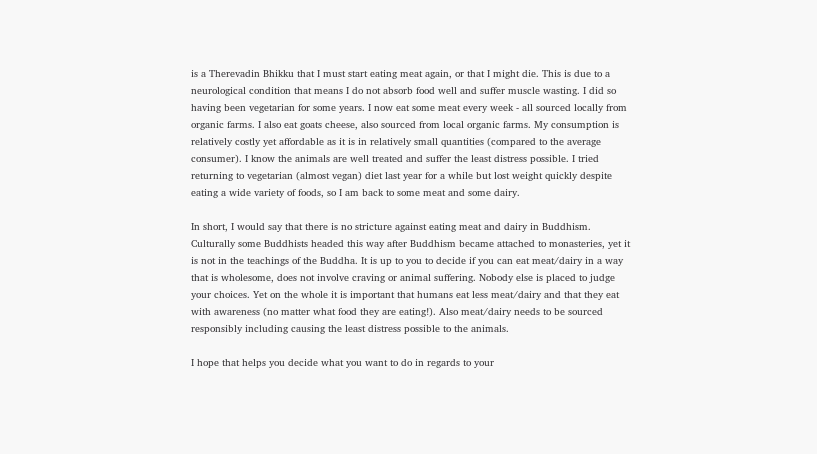is a Therevadin Bhikku that I must start eating meat again, or that I might die. This is due to a neurological condition that means I do not absorb food well and suffer muscle wasting. I did so having been vegetarian for some years. I now eat some meat every week - all sourced locally from organic farms. I also eat goats cheese, also sourced from local organic farms. My consumption is relatively costly yet affordable as it is in relatively small quantities (compared to the average consumer). I know the animals are well treated and suffer the least distress possible. I tried returning to vegetarian (almost vegan) diet last year for a while but lost weight quickly despite eating a wide variety of foods, so I am back to some meat and some dairy.

In short, I would say that there is no stricture against eating meat and dairy in Buddhism. Culturally some Buddhists headed this way after Buddhism became attached to monasteries, yet it is not in the teachings of the Buddha. It is up to you to decide if you can eat meat/dairy in a way that is wholesome, does not involve craving or animal suffering. Nobody else is placed to judge your choices. Yet on the whole it is important that humans eat less meat/dairy and that they eat with awareness (no matter what food they are eating!). Also meat/dairy needs to be sourced responsibly including causing the least distress possible to the animals.

I hope that helps you decide what you want to do in regards to your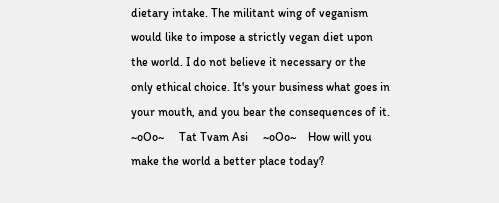dietary intake. The militant wing of veganism would like to impose a strictly vegan diet upon the world. I do not believe it necessary or the only ethical choice. It's your business what goes in your mouth, and you bear the consequences of it.
~oOo~     Tat Tvam Asi     ~oOo~    How will you make the world a better place today?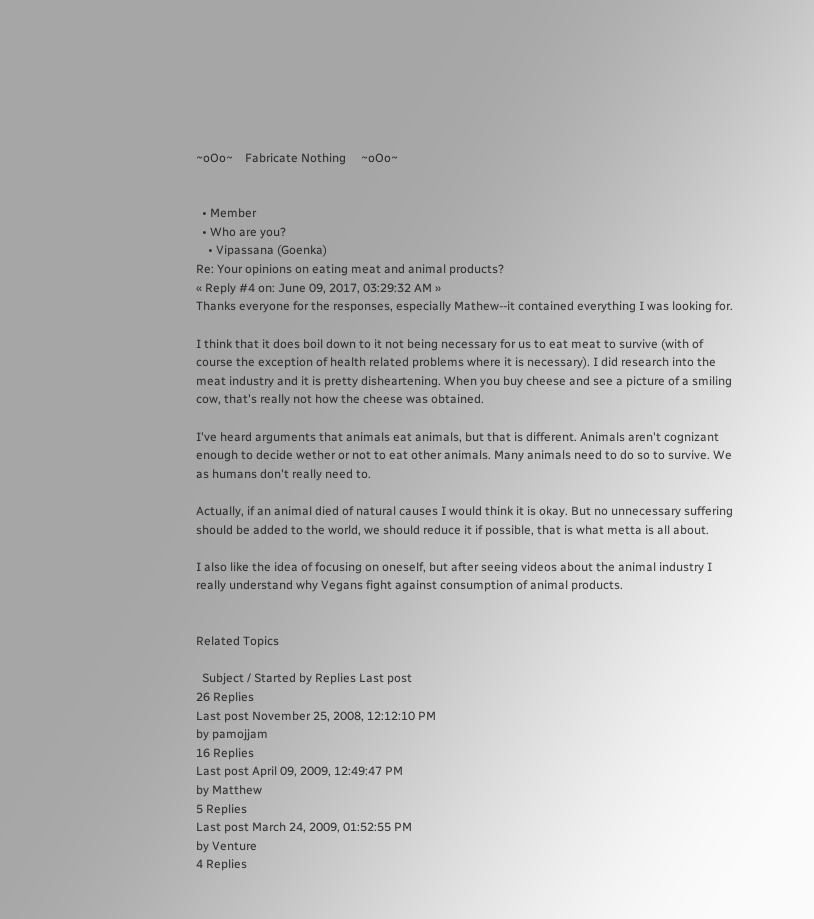~oOo~    Fabricate Nothing     ~oOo~


  • Member
  • Who are you?
    • Vipassana (Goenka)
Re: Your opinions on eating meat and animal products?
« Reply #4 on: June 09, 2017, 03:29:32 AM »
Thanks everyone for the responses, especially Mathew--it contained everything I was looking for.

I think that it does boil down to it not being necessary for us to eat meat to survive (with of course the exception of health related problems where it is necessary). I did research into the meat industry and it is pretty disheartening. When you buy cheese and see a picture of a smiling cow, that's really not how the cheese was obtained.

I've heard arguments that animals eat animals, but that is different. Animals aren't cognizant enough to decide wether or not to eat other animals. Many animals need to do so to survive. We as humans don't really need to.

Actually, if an animal died of natural causes I would think it is okay. But no unnecessary suffering should be added to the world, we should reduce it if possible, that is what metta is all about.

I also like the idea of focusing on oneself, but after seeing videos about the animal industry I really understand why Vegans fight against consumption of animal products.


Related Topics

  Subject / Started by Replies Last post
26 Replies
Last post November 25, 2008, 12:12:10 PM
by pamojjam
16 Replies
Last post April 09, 2009, 12:49:47 PM
by Matthew
5 Replies
Last post March 24, 2009, 01:52:55 PM
by Venture
4 Replies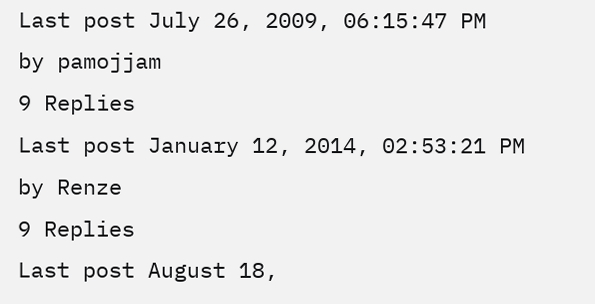Last post July 26, 2009, 06:15:47 PM
by pamojjam
9 Replies
Last post January 12, 2014, 02:53:21 PM
by Renze
9 Replies
Last post August 18,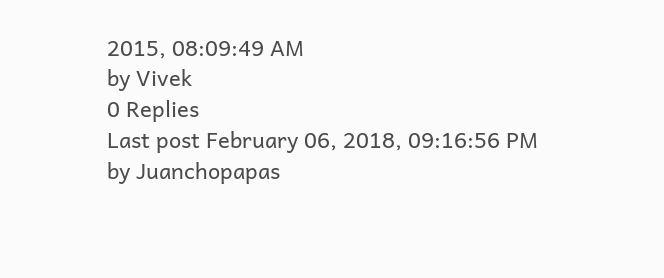2015, 08:09:49 AM
by Vivek
0 Replies
Last post February 06, 2018, 09:16:56 PM
by Juanchopapas